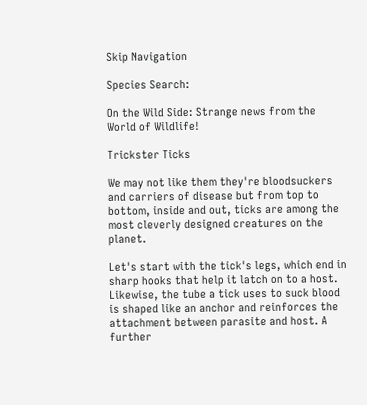Skip Navigation

Species Search:

On the Wild Side: Strange news from the World of Wildlife!

Trickster Ticks

We may not like them they're bloodsuckers and carriers of disease but from top to bottom, inside and out, ticks are among the most cleverly designed creatures on the planet.

Let's start with the tick's legs, which end in sharp hooks that help it latch on to a host. Likewise, the tube a tick uses to suck blood is shaped like an anchor and reinforces the attachment between parasite and host. A further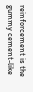reinforcement is the gummy cement-like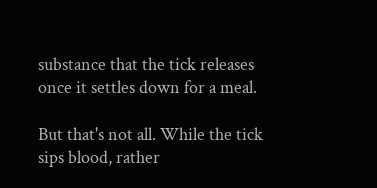substance that the tick releases once it settles down for a meal.

But that's not all. While the tick sips blood, rather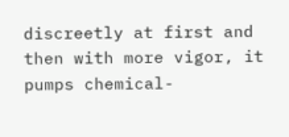discreetly at first and then with more vigor, it pumps chemical-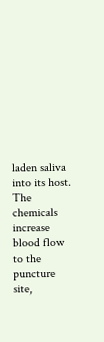laden saliva into its host. The chemicals increase blood flow to the puncture site,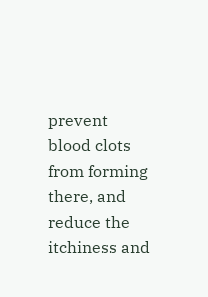prevent blood clots from forming there, and reduce the itchiness and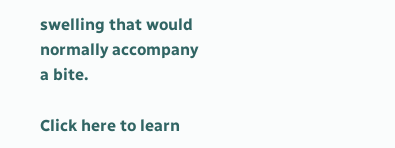swelling that would normally accompany a bite.

Click here to learn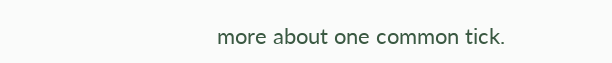more about one common tick.